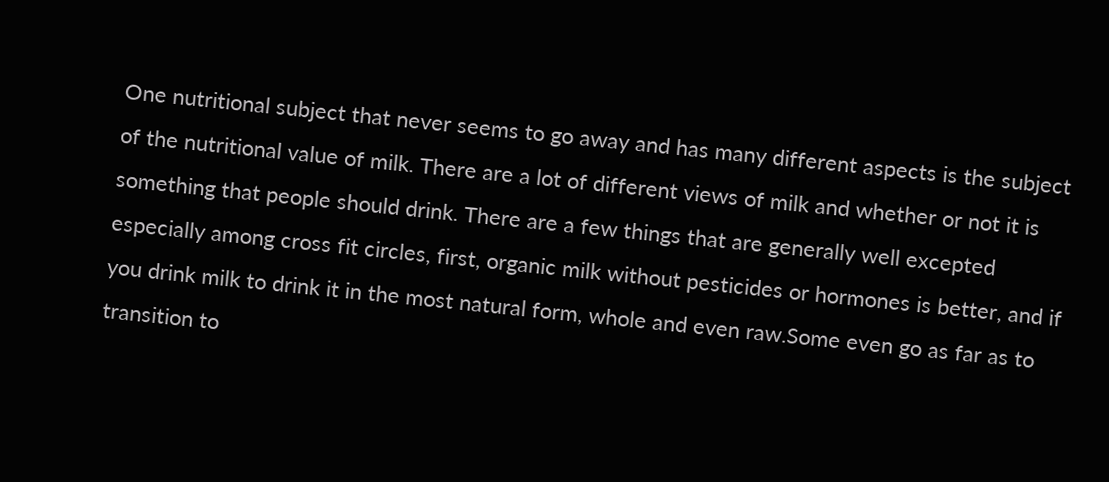One nutritional subject that never seems to go away and has many different aspects is the subject of the nutritional value of milk. There are a lot of different views of milk and whether or not it is something that people should drink. There are a few things that are generally well excepted especially among cross fit circles, first, organic milk without pesticides or hormones is better, and if you drink milk to drink it in the most natural form, whole and even raw.Some even go as far as to transition to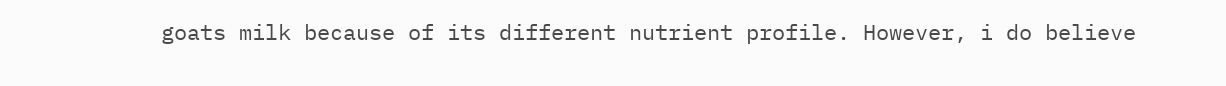goats milk because of its different nutrient profile. However, i do believe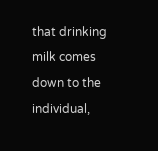that drinking milk comes down to the individual,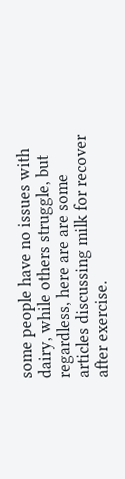some people have no issues with dairy, while others struggle, but regardless, here are are some articles discussing milk for recover after exercise.